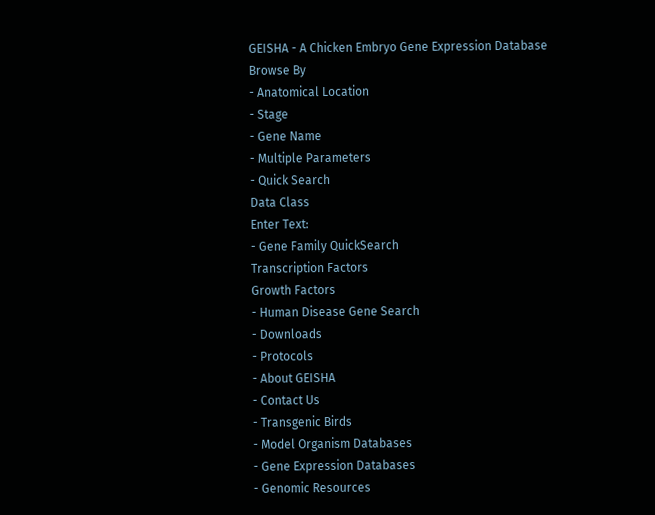GEISHA - A Chicken Embryo Gene Expression Database
Browse By
- Anatomical Location
- Stage
- Gene Name
- Multiple Parameters
- Quick Search
Data Class
Enter Text:
- Gene Family QuickSearch
Transcription Factors
Growth Factors
- Human Disease Gene Search
- Downloads
- Protocols
- About GEISHA
- Contact Us
- Transgenic Birds
- Model Organism Databases
- Gene Expression Databases
- Genomic Resources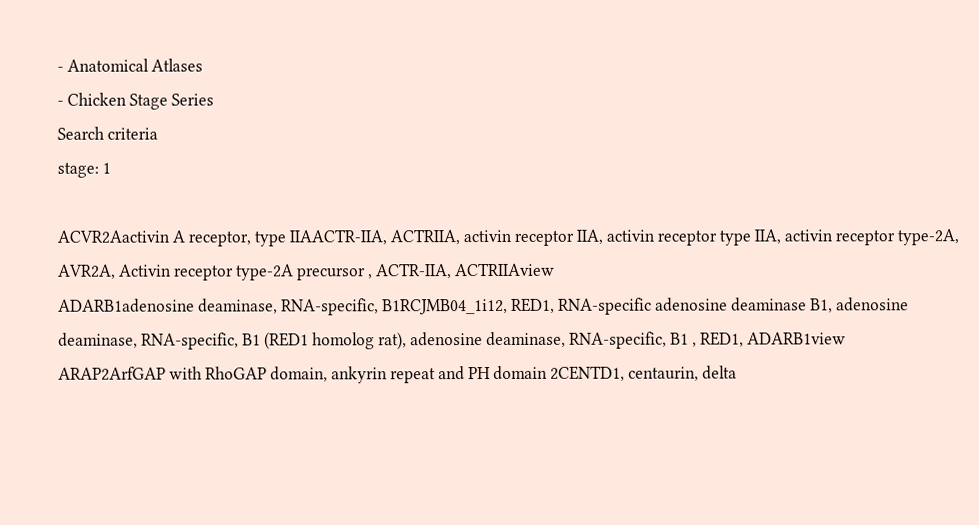- Anatomical Atlases
- Chicken Stage Series
Search criteria
stage: 1

ACVR2Aactivin A receptor, type IIAACTR-IIA, ACTRIIA, activin receptor IIA, activin receptor type IIA, activin receptor type-2A, AVR2A, Activin receptor type-2A precursor , ACTR-IIA, ACTRIIAview
ADARB1adenosine deaminase, RNA-specific, B1RCJMB04_1i12, RED1, RNA-specific adenosine deaminase B1, adenosine deaminase, RNA-specific, B1 (RED1 homolog rat), adenosine deaminase, RNA-specific, B1 , RED1, ADARB1view
ARAP2ArfGAP with RhoGAP domain, ankyrin repeat and PH domain 2CENTD1, centaurin, delta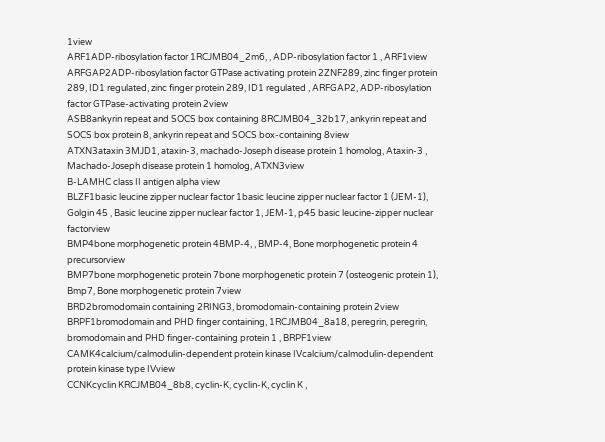1view
ARF1ADP-ribosylation factor 1RCJMB04_2m6, , ADP-ribosylation factor 1 , ARF1view
ARFGAP2ADP-ribosylation factor GTPase activating protein 2ZNF289, zinc finger protein 289, ID1 regulated, zinc finger protein 289, ID1 regulated , ARFGAP2, ADP-ribosylation factor GTPase-activating protein 2view
ASB8ankyrin repeat and SOCS box containing 8RCJMB04_32b17, ankyrin repeat and SOCS box protein 8, ankyrin repeat and SOCS box-containing 8view
ATXN3ataxin 3MJD1, ataxin-3, machado-Joseph disease protein 1 homolog, Ataxin-3 , Machado-Joseph disease protein 1 homolog, ATXN3view
B-LAMHC class II antigen alpha view
BLZF1basic leucine zipper nuclear factor 1basic leucine zipper nuclear factor 1 (JEM-1), Golgin 45 , Basic leucine zipper nuclear factor 1, JEM-1, p45 basic leucine-zipper nuclear factorview
BMP4bone morphogenetic protein 4BMP-4, , BMP-4, Bone morphogenetic protein 4 precursorview
BMP7bone morphogenetic protein 7bone morphogenetic protein 7 (osteogenic protein 1), Bmp7, Bone morphogenetic protein 7view
BRD2bromodomain containing 2RING3, bromodomain-containing protein 2view
BRPF1bromodomain and PHD finger containing, 1RCJMB04_8a18, peregrin, peregrin, bromodomain and PHD finger-containing protein 1 , BRPF1view
CAMK4calcium/calmodulin-dependent protein kinase IVcalcium/calmodulin-dependent protein kinase type IVview
CCNKcyclin KRCJMB04_8b8, cyclin-K, cyclin-K, cyclin K ,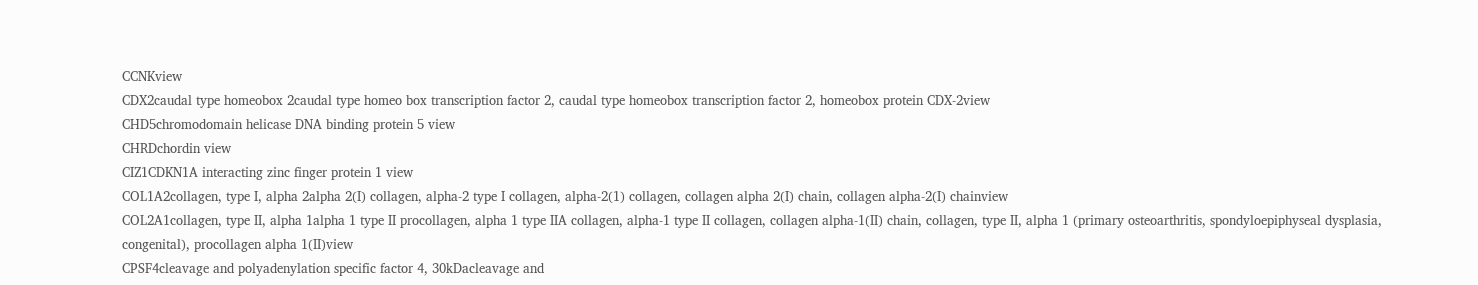CCNKview
CDX2caudal type homeobox 2caudal type homeo box transcription factor 2, caudal type homeobox transcription factor 2, homeobox protein CDX-2view
CHD5chromodomain helicase DNA binding protein 5 view
CHRDchordin view
CIZ1CDKN1A interacting zinc finger protein 1 view
COL1A2collagen, type I, alpha 2alpha 2(I) collagen, alpha-2 type I collagen, alpha-2(1) collagen, collagen alpha 2(I) chain, collagen alpha-2(I) chainview
COL2A1collagen, type II, alpha 1alpha 1 type II procollagen, alpha 1 type IIA collagen, alpha-1 type II collagen, collagen alpha-1(II) chain, collagen, type II, alpha 1 (primary osteoarthritis, spondyloepiphyseal dysplasia, congenital), procollagen alpha 1(II)view
CPSF4cleavage and polyadenylation specific factor 4, 30kDacleavage and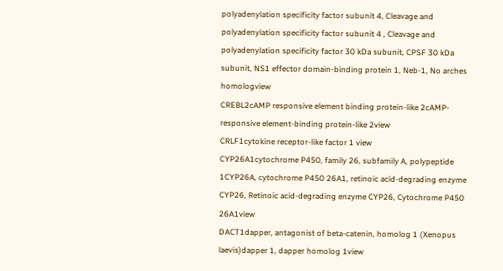polyadenylation specificity factor subunit 4, Cleavage and polyadenylation specificity factor subunit 4 , Cleavage and polyadenylation specificity factor 30 kDa subunit, CPSF 30 kDa subunit, NS1 effector domain-binding protein 1, Neb-1, No arches homologview
CREBL2cAMP responsive element binding protein-like 2cAMP-responsive element-binding protein-like 2view
CRLF1cytokine receptor-like factor 1 view
CYP26A1cytochrome P450, family 26, subfamily A, polypeptide 1CYP26A, cytochrome P450 26A1, retinoic acid-degrading enzyme CYP26, Retinoic acid-degrading enzyme CYP26, Cytochrome P450 26A1view
DACT1dapper, antagonist of beta-catenin, homolog 1 (Xenopus laevis)dapper 1, dapper homolog 1view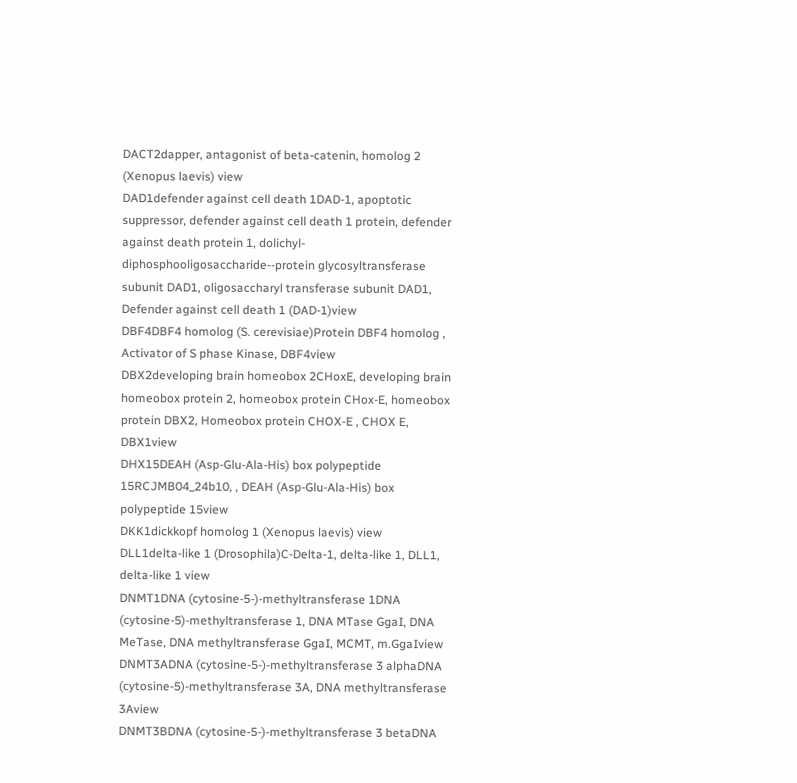DACT2dapper, antagonist of beta-catenin, homolog 2 (Xenopus laevis) view
DAD1defender against cell death 1DAD-1, apoptotic suppressor, defender against cell death 1 protein, defender against death protein 1, dolichyl-diphosphooligosaccharide--protein glycosyltransferase subunit DAD1, oligosaccharyl transferase subunit DAD1, Defender against cell death 1 (DAD-1)view
DBF4DBF4 homolog (S. cerevisiae)Protein DBF4 homolog , Activator of S phase Kinase, DBF4view
DBX2developing brain homeobox 2CHoxE, developing brain homeobox protein 2, homeobox protein CHox-E, homeobox protein DBX2, Homeobox protein CHOX-E , CHOX E, DBX1view
DHX15DEAH (Asp-Glu-Ala-His) box polypeptide 15RCJMB04_24b10, , DEAH (Asp-Glu-Ala-His) box polypeptide 15view
DKK1dickkopf homolog 1 (Xenopus laevis) view
DLL1delta-like 1 (Drosophila)C-Delta-1, delta-like 1, DLL1, delta-like 1 view
DNMT1DNA (cytosine-5-)-methyltransferase 1DNA (cytosine-5)-methyltransferase 1, DNA MTase GgaI, DNA MeTase, DNA methyltransferase GgaI, MCMT, m.GgaIview
DNMT3ADNA (cytosine-5-)-methyltransferase 3 alphaDNA (cytosine-5)-methyltransferase 3A, DNA methyltransferase 3Aview
DNMT3BDNA (cytosine-5-)-methyltransferase 3 betaDNA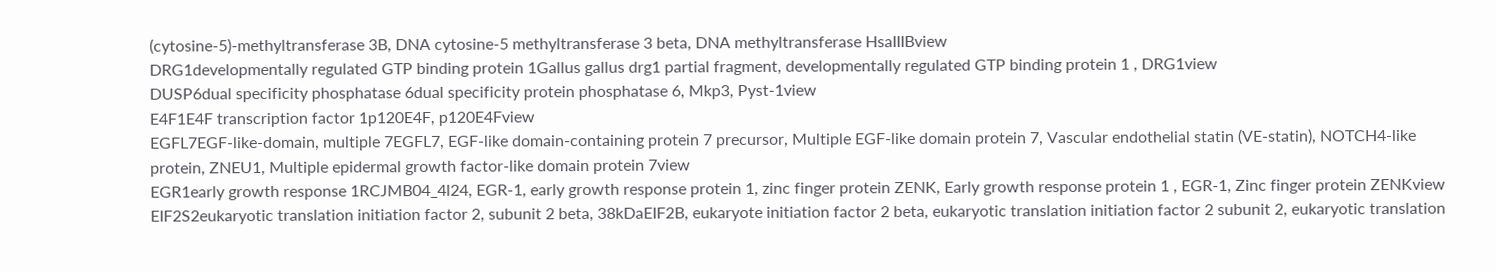(cytosine-5)-methyltransferase 3B, DNA cytosine-5 methyltransferase 3 beta, DNA methyltransferase HsaIIIBview
DRG1developmentally regulated GTP binding protein 1Gallus gallus drg1 partial fragment, developmentally regulated GTP binding protein 1 , DRG1view
DUSP6dual specificity phosphatase 6dual specificity protein phosphatase 6, Mkp3, Pyst-1view
E4F1E4F transcription factor 1p120E4F, p120E4Fview
EGFL7EGF-like-domain, multiple 7EGFL7, EGF-like domain-containing protein 7 precursor, Multiple EGF-like domain protein 7, Vascular endothelial statin (VE-statin), NOTCH4-like protein, ZNEU1, Multiple epidermal growth factor-like domain protein 7view
EGR1early growth response 1RCJMB04_4l24, EGR-1, early growth response protein 1, zinc finger protein ZENK, Early growth response protein 1 , EGR-1, Zinc finger protein ZENKview
EIF2S2eukaryotic translation initiation factor 2, subunit 2 beta, 38kDaEIF2B, eukaryote initiation factor 2 beta, eukaryotic translation initiation factor 2 subunit 2, eukaryotic translation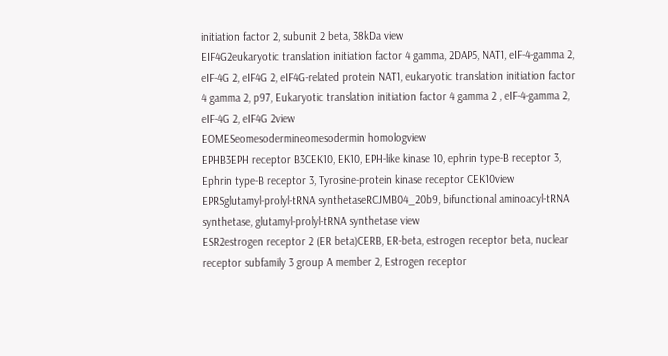initiation factor 2, subunit 2 beta, 38kDa view
EIF4G2eukaryotic translation initiation factor 4 gamma, 2DAP5, NAT1, eIF-4-gamma 2, eIF-4G 2, eIF4G 2, eIF4G-related protein NAT1, eukaryotic translation initiation factor 4 gamma 2, p97, Eukaryotic translation initiation factor 4 gamma 2 , eIF-4-gamma 2, eIF-4G 2, eIF4G 2view
EOMESeomesodermineomesodermin homologview
EPHB3EPH receptor B3CEK10, EK10, EPH-like kinase 10, ephrin type-B receptor 3, Ephrin type-B receptor 3, Tyrosine-protein kinase receptor CEK10view
EPRSglutamyl-prolyl-tRNA synthetaseRCJMB04_20b9, bifunctional aminoacyl-tRNA synthetase, glutamyl-prolyl-tRNA synthetase view
ESR2estrogen receptor 2 (ER beta)CERB, ER-beta, estrogen receptor beta, nuclear receptor subfamily 3 group A member 2, Estrogen receptor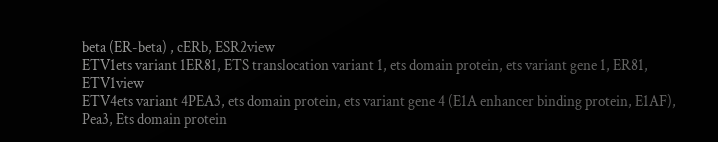beta (ER-beta) , cERb, ESR2view
ETV1ets variant 1ER81, ETS translocation variant 1, ets domain protein, ets variant gene 1, ER81, ETV1view
ETV4ets variant 4PEA3, ets domain protein, ets variant gene 4 (E1A enhancer binding protein, E1AF), Pea3, Ets domain protein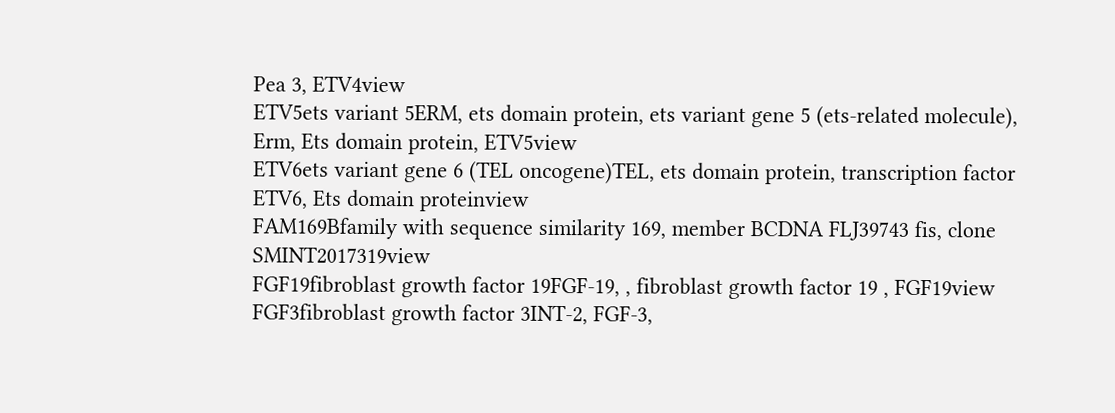Pea 3, ETV4view
ETV5ets variant 5ERM, ets domain protein, ets variant gene 5 (ets-related molecule), Erm, Ets domain protein, ETV5view
ETV6ets variant gene 6 (TEL oncogene)TEL, ets domain protein, transcription factor ETV6, Ets domain proteinview
FAM169Bfamily with sequence similarity 169, member BCDNA FLJ39743 fis, clone SMINT2017319view
FGF19fibroblast growth factor 19FGF-19, , fibroblast growth factor 19 , FGF19view
FGF3fibroblast growth factor 3INT-2, FGF-3,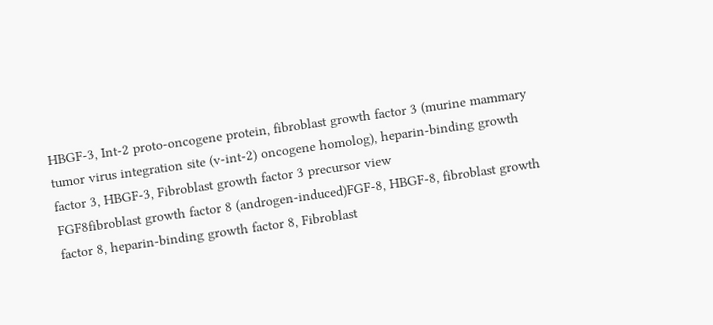HBGF-3, Int-2 proto-oncogene protein, fibroblast growth factor 3 (murine mammary tumor virus integration site (v-int-2) oncogene homolog), heparin-binding growth factor 3, HBGF-3, Fibroblast growth factor 3 precursor view
FGF8fibroblast growth factor 8 (androgen-induced)FGF-8, HBGF-8, fibroblast growth factor 8, heparin-binding growth factor 8, Fibroblast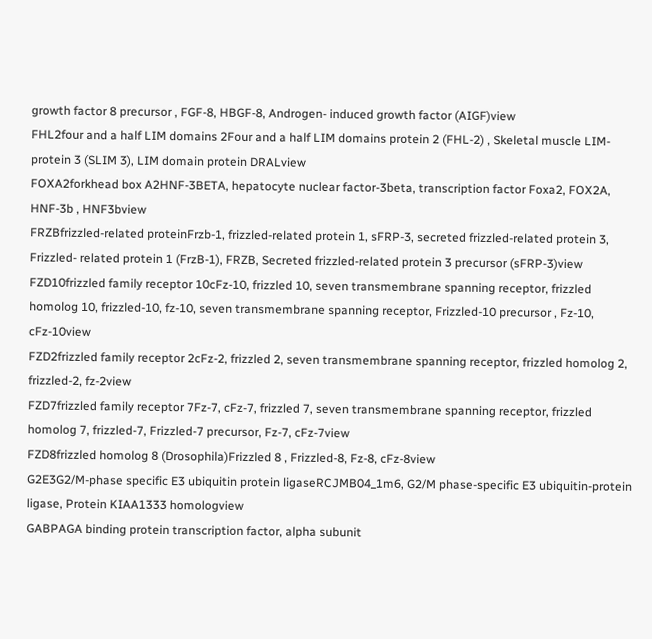growth factor 8 precursor , FGF-8, HBGF-8, Androgen- induced growth factor (AIGF)view
FHL2four and a half LIM domains 2Four and a half LIM domains protein 2 (FHL-2) , Skeletal muscle LIM- protein 3 (SLIM 3), LIM domain protein DRALview
FOXA2forkhead box A2HNF-3BETA, hepatocyte nuclear factor-3beta, transcription factor Foxa2, FOX2A, HNF-3b , HNF3bview
FRZBfrizzled-related proteinFrzb-1, frizzled-related protein 1, sFRP-3, secreted frizzled-related protein 3, Frizzled- related protein 1 (FrzB-1), FRZB, Secreted frizzled-related protein 3 precursor (sFRP-3)view
FZD10frizzled family receptor 10cFz-10, frizzled 10, seven transmembrane spanning receptor, frizzled homolog 10, frizzled-10, fz-10, seven transmembrane spanning receptor, Frizzled-10 precursor , Fz-10, cFz-10view
FZD2frizzled family receptor 2cFz-2, frizzled 2, seven transmembrane spanning receptor, frizzled homolog 2, frizzled-2, fz-2view
FZD7frizzled family receptor 7Fz-7, cFz-7, frizzled 7, seven transmembrane spanning receptor, frizzled homolog 7, frizzled-7, Frizzled-7 precursor, Fz-7, cFz-7view
FZD8frizzled homolog 8 (Drosophila)Frizzled 8 , Frizzled-8, Fz-8, cFz-8view
G2E3G2/M-phase specific E3 ubiquitin protein ligaseRCJMB04_1m6, G2/M phase-specific E3 ubiquitin-protein ligase, Protein KIAA1333 homologview
GABPAGA binding protein transcription factor, alpha subunit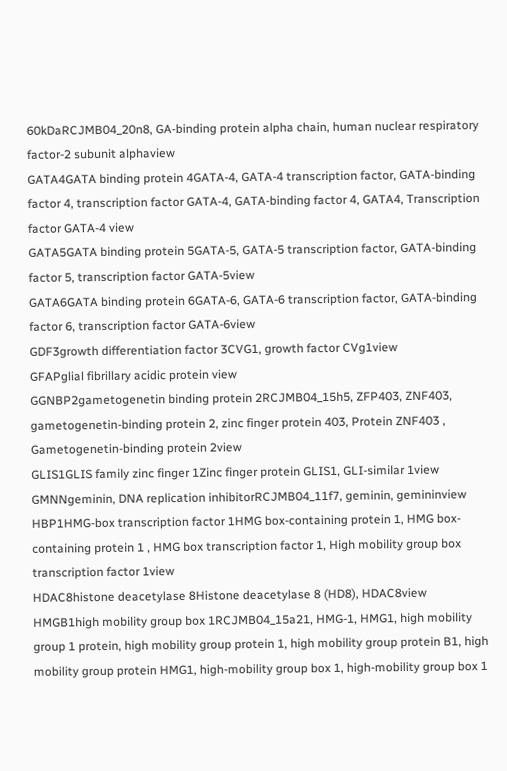60kDaRCJMB04_20n8, GA-binding protein alpha chain, human nuclear respiratory factor-2 subunit alphaview
GATA4GATA binding protein 4GATA-4, GATA-4 transcription factor, GATA-binding factor 4, transcription factor GATA-4, GATA-binding factor 4, GATA4, Transcription factor GATA-4 view
GATA5GATA binding protein 5GATA-5, GATA-5 transcription factor, GATA-binding factor 5, transcription factor GATA-5view
GATA6GATA binding protein 6GATA-6, GATA-6 transcription factor, GATA-binding factor 6, transcription factor GATA-6view
GDF3growth differentiation factor 3CVG1, growth factor CVg1view
GFAPglial fibrillary acidic protein view
GGNBP2gametogenetin binding protein 2RCJMB04_15h5, ZFP403, ZNF403, gametogenetin-binding protein 2, zinc finger protein 403, Protein ZNF403 , Gametogenetin-binding protein 2view
GLIS1GLIS family zinc finger 1Zinc finger protein GLIS1, GLI-similar 1view
GMNNgeminin, DNA replication inhibitorRCJMB04_11f7, geminin, gemininview
HBP1HMG-box transcription factor 1HMG box-containing protein 1, HMG box-containing protein 1 , HMG box transcription factor 1, High mobility group box transcription factor 1view
HDAC8histone deacetylase 8Histone deacetylase 8 (HD8), HDAC8view
HMGB1high mobility group box 1RCJMB04_15a21, HMG-1, HMG1, high mobility group 1 protein, high mobility group protein 1, high mobility group protein B1, high mobility group protein HMG1, high-mobility group box 1, high-mobility group box 1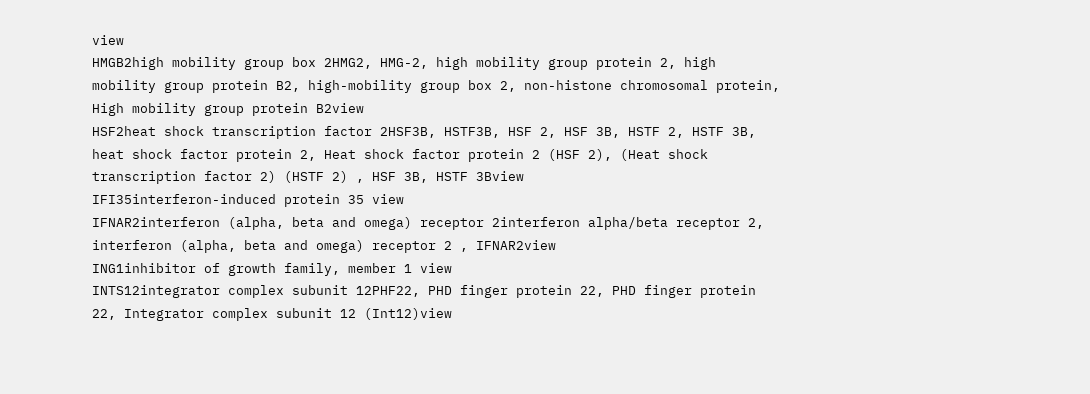view
HMGB2high mobility group box 2HMG2, HMG-2, high mobility group protein 2, high mobility group protein B2, high-mobility group box 2, non-histone chromosomal protein, High mobility group protein B2view
HSF2heat shock transcription factor 2HSF3B, HSTF3B, HSF 2, HSF 3B, HSTF 2, HSTF 3B, heat shock factor protein 2, Heat shock factor protein 2 (HSF 2), (Heat shock transcription factor 2) (HSTF 2) , HSF 3B, HSTF 3Bview
IFI35interferon-induced protein 35 view
IFNAR2interferon (alpha, beta and omega) receptor 2interferon alpha/beta receptor 2, interferon (alpha, beta and omega) receptor 2 , IFNAR2view
ING1inhibitor of growth family, member 1 view
INTS12integrator complex subunit 12PHF22, PHD finger protein 22, PHD finger protein 22, Integrator complex subunit 12 (Int12)view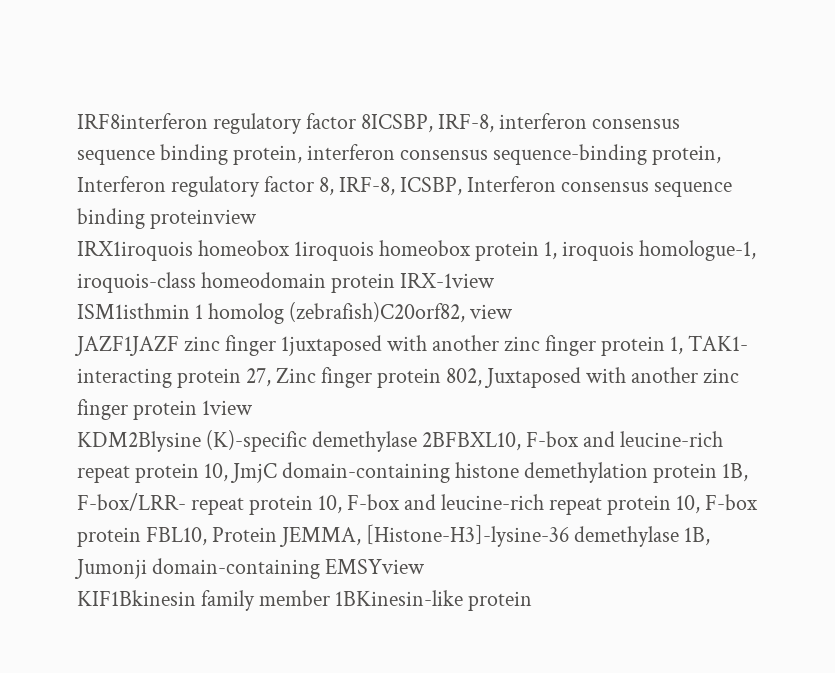IRF8interferon regulatory factor 8ICSBP, IRF-8, interferon consensus sequence binding protein, interferon consensus sequence-binding protein, Interferon regulatory factor 8, IRF-8, ICSBP, Interferon consensus sequence binding proteinview
IRX1iroquois homeobox 1iroquois homeobox protein 1, iroquois homologue-1, iroquois-class homeodomain protein IRX-1view
ISM1isthmin 1 homolog (zebrafish)C20orf82, view
JAZF1JAZF zinc finger 1juxtaposed with another zinc finger protein 1, TAK1-interacting protein 27, Zinc finger protein 802, Juxtaposed with another zinc finger protein 1view
KDM2Blysine (K)-specific demethylase 2BFBXL10, F-box and leucine-rich repeat protein 10, JmjC domain-containing histone demethylation protein 1B, F-box/LRR- repeat protein 10, F-box and leucine-rich repeat protein 10, F-box protein FBL10, Protein JEMMA, [Histone-H3]-lysine-36 demethylase 1B, Jumonji domain-containing EMSYview
KIF1Bkinesin family member 1BKinesin-like protein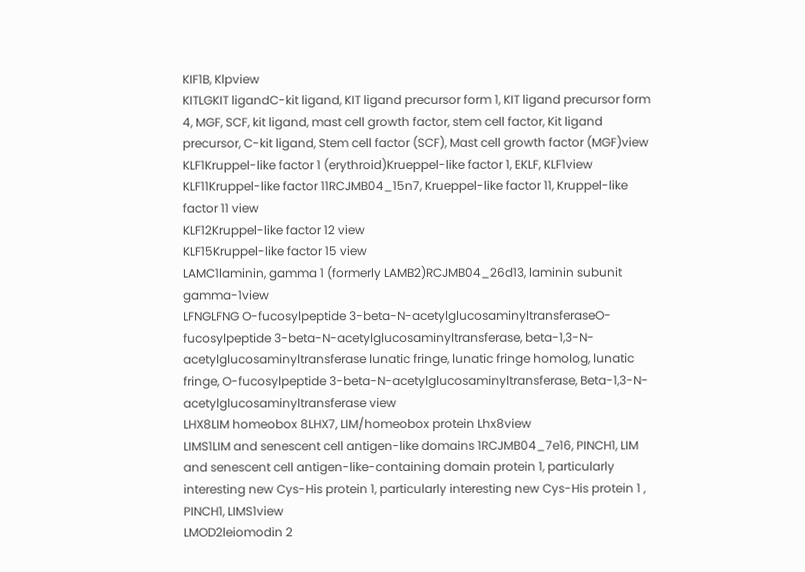KIF1B, Klpview
KITLGKIT ligandC-kit ligand, KIT ligand precursor form 1, KIT ligand precursor form 4, MGF, SCF, kit ligand, mast cell growth factor, stem cell factor, Kit ligand precursor, C-kit ligand, Stem cell factor (SCF), Mast cell growth factor (MGF)view
KLF1Kruppel-like factor 1 (erythroid)Krueppel-like factor 1, EKLF, KLF1view
KLF11Kruppel-like factor 11RCJMB04_15n7, Krueppel-like factor 11, Kruppel-like factor 11 view
KLF12Kruppel-like factor 12 view
KLF15Kruppel-like factor 15 view
LAMC1laminin, gamma 1 (formerly LAMB2)RCJMB04_26d13, laminin subunit gamma-1view
LFNGLFNG O-fucosylpeptide 3-beta-N-acetylglucosaminyltransferaseO-fucosylpeptide 3-beta-N-acetylglucosaminyltransferase, beta-1,3-N-acetylglucosaminyltransferase lunatic fringe, lunatic fringe homolog, lunatic fringe, O-fucosylpeptide 3-beta-N-acetylglucosaminyltransferase, Beta-1,3-N-acetylglucosaminyltransferase view
LHX8LIM homeobox 8LHX7, LIM/homeobox protein Lhx8view
LIMS1LIM and senescent cell antigen-like domains 1RCJMB04_7e16, PINCH1, LIM and senescent cell antigen-like-containing domain protein 1, particularly interesting new Cys-His protein 1, particularly interesting new Cys-His protein 1 , PINCH1, LIMS1view
LMOD2leiomodin 2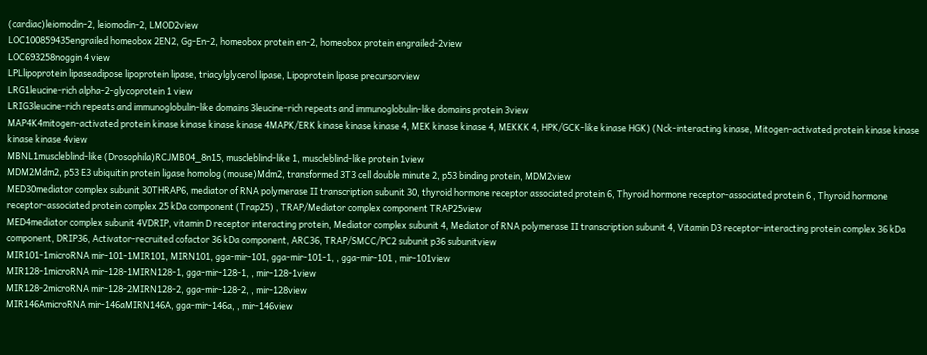(cardiac)leiomodin-2, leiomodin-2, LMOD2view
LOC100859435engrailed homeobox 2EN2, Gg-En-2, homeobox protein en-2, homeobox protein engrailed-2view
LOC693258noggin 4 view
LPLlipoprotein lipaseadipose lipoprotein lipase, triacylglycerol lipase, Lipoprotein lipase precursorview
LRG1leucine-rich alpha-2-glycoprotein 1 view
LRIG3leucine-rich repeats and immunoglobulin-like domains 3leucine-rich repeats and immunoglobulin-like domains protein 3view
MAP4K4mitogen-activated protein kinase kinase kinase kinase 4MAPK/ERK kinase kinase kinase 4, MEK kinase kinase 4, MEKKK 4, HPK/GCK-like kinase HGK) (Nck-interacting kinase, Mitogen-activated protein kinase kinase kinase kinase 4view
MBNL1muscleblind-like (Drosophila)RCJMB04_8n15, muscleblind-like 1, muscleblind-like protein 1view
MDM2Mdm2, p53 E3 ubiquitin protein ligase homolog (mouse)Mdm2, transformed 3T3 cell double minute 2, p53 binding protein, MDM2view
MED30mediator complex subunit 30THRAP6, mediator of RNA polymerase II transcription subunit 30, thyroid hormone receptor associated protein 6, Thyroid hormone receptor-associated protein 6 , Thyroid hormone receptor-associated protein complex 25 kDa component (Trap25) , TRAP/Mediator complex component TRAP25view
MED4mediator complex subunit 4VDRIP, vitamin D receptor interacting protein, Mediator complex subunit 4, Mediator of RNA polymerase II transcription subunit 4, Vitamin D3 receptor-interacting protein complex 36 kDa component, DRIP36, Activator-recruited cofactor 36 kDa component, ARC36, TRAP/SMCC/PC2 subunit p36 subunitview
MIR101-1microRNA mir-101-1MIR101, MIRN101, gga-mir-101, gga-mir-101-1, , gga-mir-101 , mir-101view
MIR128-1microRNA mir-128-1MIRN128-1, gga-mir-128-1, , mir-128-1view
MIR128-2microRNA mir-128-2MIRN128-2, gga-mir-128-2, , mir-128view
MIR146AmicroRNA mir-146aMIRN146A, gga-mir-146a, , mir-146view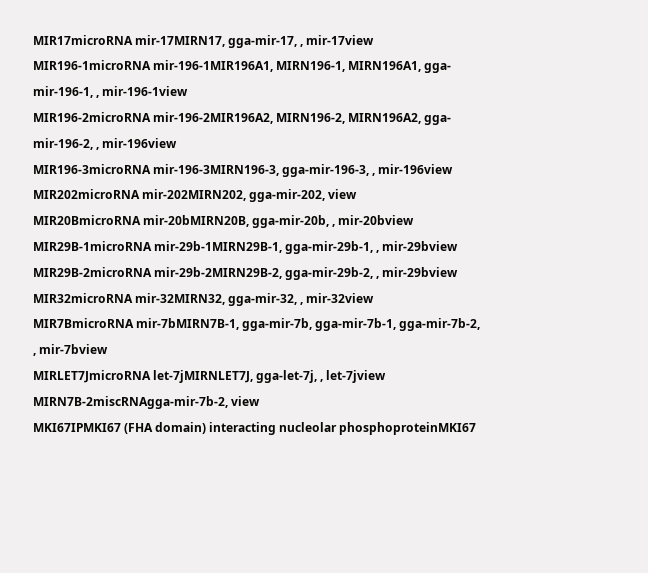MIR17microRNA mir-17MIRN17, gga-mir-17, , mir-17view
MIR196-1microRNA mir-196-1MIR196A1, MIRN196-1, MIRN196A1, gga-mir-196-1, , mir-196-1view
MIR196-2microRNA mir-196-2MIR196A2, MIRN196-2, MIRN196A2, gga-mir-196-2, , mir-196view
MIR196-3microRNA mir-196-3MIRN196-3, gga-mir-196-3, , mir-196view
MIR202microRNA mir-202MIRN202, gga-mir-202, view
MIR20BmicroRNA mir-20bMIRN20B, gga-mir-20b, , mir-20bview
MIR29B-1microRNA mir-29b-1MIRN29B-1, gga-mir-29b-1, , mir-29bview
MIR29B-2microRNA mir-29b-2MIRN29B-2, gga-mir-29b-2, , mir-29bview
MIR32microRNA mir-32MIRN32, gga-mir-32, , mir-32view
MIR7BmicroRNA mir-7bMIRN7B-1, gga-mir-7b, gga-mir-7b-1, gga-mir-7b-2, , mir-7bview
MIRLET7JmicroRNA let-7jMIRNLET7J, gga-let-7j, , let-7jview
MIRN7B-2miscRNAgga-mir-7b-2, view
MKI67IPMKI67 (FHA domain) interacting nucleolar phosphoproteinMKI67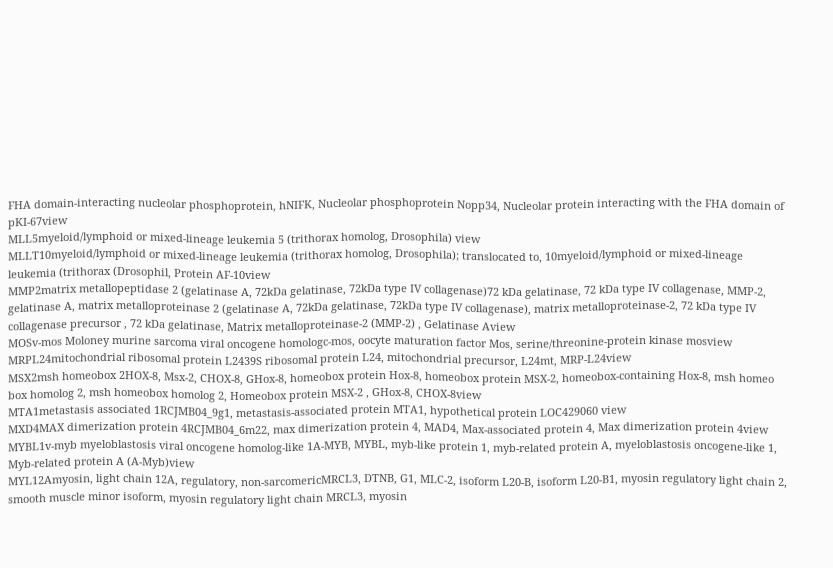FHA domain-interacting nucleolar phosphoprotein, hNIFK, Nucleolar phosphoprotein Nopp34, Nucleolar protein interacting with the FHA domain of pKI-67view
MLL5myeloid/lymphoid or mixed-lineage leukemia 5 (trithorax homolog, Drosophila) view
MLLT10myeloid/lymphoid or mixed-lineage leukemia (trithorax homolog, Drosophila); translocated to, 10myeloid/lymphoid or mixed-lineage leukemia (trithorax (Drosophil, Protein AF-10view
MMP2matrix metallopeptidase 2 (gelatinase A, 72kDa gelatinase, 72kDa type IV collagenase)72 kDa gelatinase, 72 kDa type IV collagenase, MMP-2, gelatinase A, matrix metalloproteinase 2 (gelatinase A, 72kDa gelatinase, 72kDa type IV collagenase), matrix metalloproteinase-2, 72 kDa type IV collagenase precursor , 72 kDa gelatinase, Matrix metalloproteinase-2 (MMP-2) , Gelatinase Aview
MOSv-mos Moloney murine sarcoma viral oncogene homologc-mos, oocyte maturation factor Mos, serine/threonine-protein kinase mosview
MRPL24mitochondrial ribosomal protein L2439S ribosomal protein L24, mitochondrial precursor, L24mt, MRP-L24view
MSX2msh homeobox 2HOX-8, Msx-2, CHOX-8, GHox-8, homeobox protein Hox-8, homeobox protein MSX-2, homeobox-containing Hox-8, msh homeo box homolog 2, msh homeobox homolog 2, Homeobox protein MSX-2 , GHox-8, CHOX-8view
MTA1metastasis associated 1RCJMB04_9g1, metastasis-associated protein MTA1, hypothetical protein LOC429060 view
MXD4MAX dimerization protein 4RCJMB04_6m22, max dimerization protein 4, MAD4, Max-associated protein 4, Max dimerization protein 4view
MYBL1v-myb myeloblastosis viral oncogene homolog-like 1A-MYB, MYBL, myb-like protein 1, myb-related protein A, myeloblastosis oncogene-like 1, Myb-related protein A (A-Myb)view
MYL12Amyosin, light chain 12A, regulatory, non-sarcomericMRCL3, DTNB, G1, MLC-2, isoform L20-B, isoform L20-B1, myosin regulatory light chain 2, smooth muscle minor isoform, myosin regulatory light chain MRCL3, myosin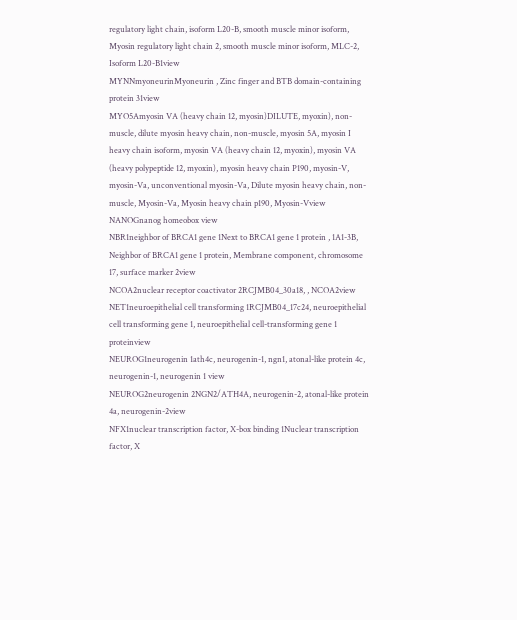regulatory light chain, isoform L20-B, smooth muscle minor isoform, Myosin regulatory light chain 2, smooth muscle minor isoform, MLC-2, Isoform L20-B1view
MYNNmyoneurinMyoneurin , Zinc finger and BTB domain-containing protein 31view
MYO5Amyosin VA (heavy chain 12, myosin)DILUTE, myoxin), non-muscle, dilute myosin heavy chain, non-muscle, myosin 5A, myosin I heavy chain isoform, myosin VA (heavy chain 12, myoxin), myosin VA (heavy polypeptide 12, myoxin), myosin heavy chain P190, myosin-V, myosin-Va, unconventional myosin-Va, Dilute myosin heavy chain, non-muscle, Myosin-Va, Myosin heavy chain p190, Myosin-Vview
NANOGnanog homeobox view
NBR1neighbor of BRCA1 gene 1Next to BRCA1 gene 1 protein , 1A1-3B, Neighbor of BRCA1 gene 1 protein, Membrane component, chromosome 17, surface marker 2view
NCOA2nuclear receptor coactivator 2RCJMB04_30a18, , NCOA2view
NET1neuroepithelial cell transforming 1RCJMB04_17c24, neuroepithelial cell transforming gene 1, neuroepithelial cell-transforming gene 1 proteinview
NEUROG1neurogenin 1ath4c, neurogenin-1, ngn1, atonal-like protein 4c, neurogenin-1, neurogenin 1 view
NEUROG2neurogenin 2NGN2/ATH4A, neurogenin-2, atonal-like protein 4a, neurogenin-2view
NFX1nuclear transcription factor, X-box binding 1Nuclear transcription factor, X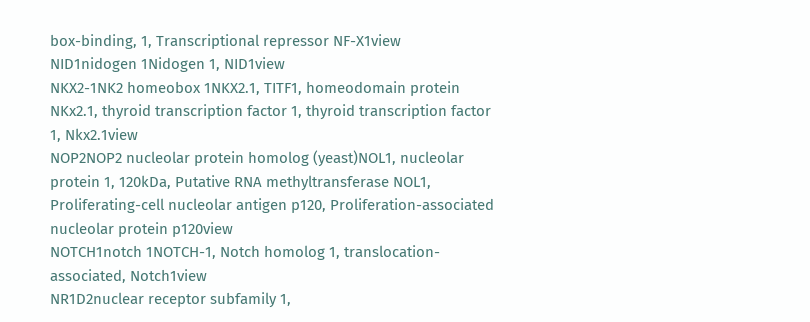box-binding, 1, Transcriptional repressor NF-X1view
NID1nidogen 1Nidogen 1, NID1view
NKX2-1NK2 homeobox 1NKX2.1, TITF1, homeodomain protein NKx2.1, thyroid transcription factor 1, thyroid transcription factor 1, Nkx2.1view
NOP2NOP2 nucleolar protein homolog (yeast)NOL1, nucleolar protein 1, 120kDa, Putative RNA methyltransferase NOL1, Proliferating-cell nucleolar antigen p120, Proliferation-associated nucleolar protein p120view
NOTCH1notch 1NOTCH-1, Notch homolog 1, translocation-associated, Notch1view
NR1D2nuclear receptor subfamily 1,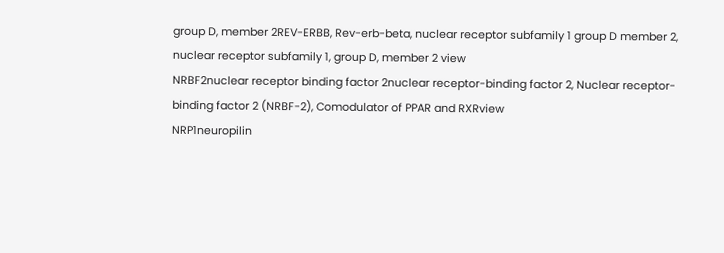group D, member 2REV-ERBB, Rev-erb-beta, nuclear receptor subfamily 1 group D member 2, nuclear receptor subfamily 1, group D, member 2 view
NRBF2nuclear receptor binding factor 2nuclear receptor-binding factor 2, Nuclear receptor-binding factor 2 (NRBF-2), Comodulator of PPAR and RXRview
NRP1neuropilin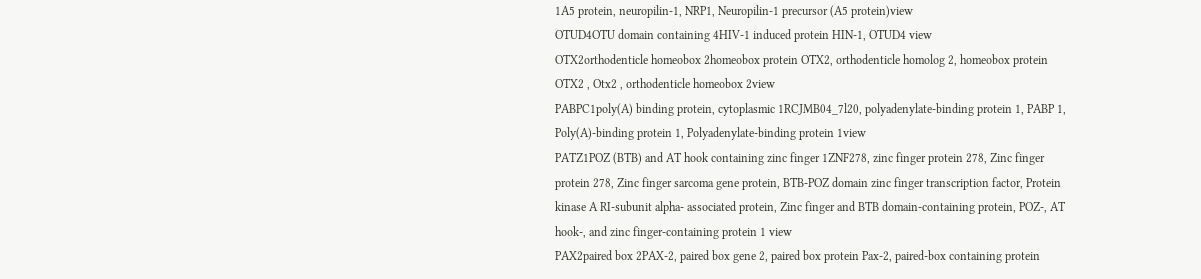1A5 protein, neuropilin-1, NRP1, Neuropilin-1 precursor (A5 protein)view
OTUD4OTU domain containing 4HIV-1 induced protein HIN-1, OTUD4 view
OTX2orthodenticle homeobox 2homeobox protein OTX2, orthodenticle homolog 2, homeobox protein OTX2 , Otx2 , orthodenticle homeobox 2view
PABPC1poly(A) binding protein, cytoplasmic 1RCJMB04_7l20, polyadenylate-binding protein 1, PABP 1, Poly(A)-binding protein 1, Polyadenylate-binding protein 1view
PATZ1POZ (BTB) and AT hook containing zinc finger 1ZNF278, zinc finger protein 278, Zinc finger protein 278, Zinc finger sarcoma gene protein, BTB-POZ domain zinc finger transcription factor, Protein kinase A RI-subunit alpha- associated protein, Zinc finger and BTB domain-containing protein, POZ-, AT hook-, and zinc finger-containing protein 1 view
PAX2paired box 2PAX-2, paired box gene 2, paired box protein Pax-2, paired-box containing protein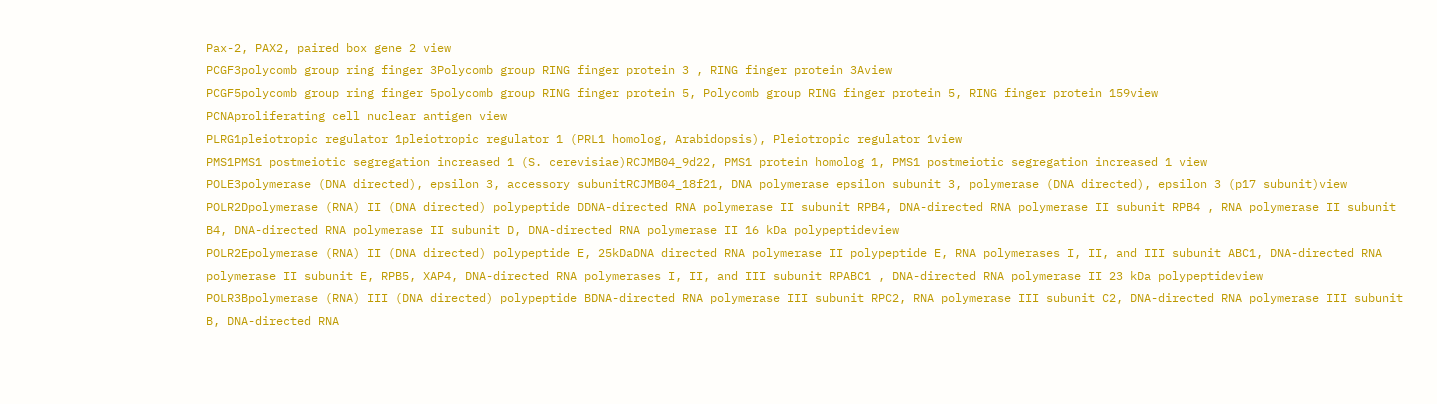Pax-2, PAX2, paired box gene 2 view
PCGF3polycomb group ring finger 3Polycomb group RING finger protein 3 , RING finger protein 3Aview
PCGF5polycomb group ring finger 5polycomb group RING finger protein 5, Polycomb group RING finger protein 5, RING finger protein 159view
PCNAproliferating cell nuclear antigen view
PLRG1pleiotropic regulator 1pleiotropic regulator 1 (PRL1 homolog, Arabidopsis), Pleiotropic regulator 1view
PMS1PMS1 postmeiotic segregation increased 1 (S. cerevisiae)RCJMB04_9d22, PMS1 protein homolog 1, PMS1 postmeiotic segregation increased 1 view
POLE3polymerase (DNA directed), epsilon 3, accessory subunitRCJMB04_18f21, DNA polymerase epsilon subunit 3, polymerase (DNA directed), epsilon 3 (p17 subunit)view
POLR2Dpolymerase (RNA) II (DNA directed) polypeptide DDNA-directed RNA polymerase II subunit RPB4, DNA-directed RNA polymerase II subunit RPB4 , RNA polymerase II subunit B4, DNA-directed RNA polymerase II subunit D, DNA-directed RNA polymerase II 16 kDa polypeptideview
POLR2Epolymerase (RNA) II (DNA directed) polypeptide E, 25kDaDNA directed RNA polymerase II polypeptide E, RNA polymerases I, II, and III subunit ABC1, DNA-directed RNA polymerase II subunit E, RPB5, XAP4, DNA-directed RNA polymerases I, II, and III subunit RPABC1 , DNA-directed RNA polymerase II 23 kDa polypeptideview
POLR3Bpolymerase (RNA) III (DNA directed) polypeptide BDNA-directed RNA polymerase III subunit RPC2, RNA polymerase III subunit C2, DNA-directed RNA polymerase III subunit B, DNA-directed RNA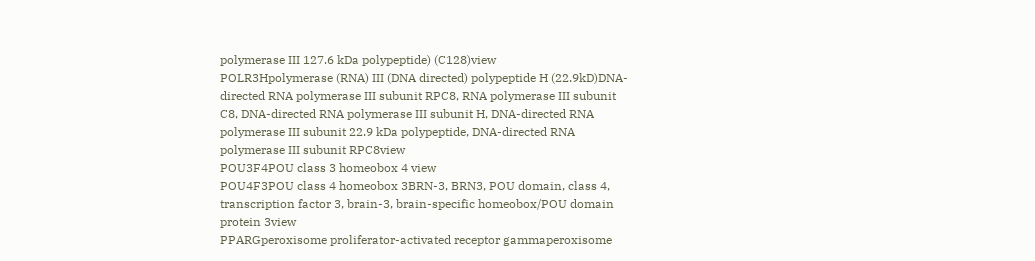polymerase III 127.6 kDa polypeptide) (C128)view
POLR3Hpolymerase (RNA) III (DNA directed) polypeptide H (22.9kD)DNA-directed RNA polymerase III subunit RPC8, RNA polymerase III subunit C8, DNA-directed RNA polymerase III subunit H, DNA-directed RNA polymerase III subunit 22.9 kDa polypeptide, DNA-directed RNA polymerase III subunit RPC8view
POU3F4POU class 3 homeobox 4 view
POU4F3POU class 4 homeobox 3BRN-3, BRN3, POU domain, class 4, transcription factor 3, brain-3, brain-specific homeobox/POU domain protein 3view
PPARGperoxisome proliferator-activated receptor gammaperoxisome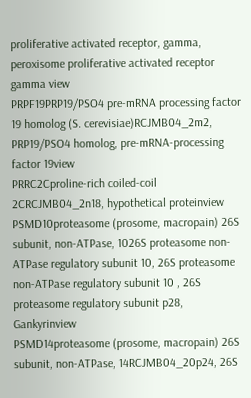proliferative activated receptor, gamma, peroxisome proliferative activated receptor gamma view
PRPF19PRP19/PSO4 pre-mRNA processing factor 19 homolog (S. cerevisiae)RCJMB04_2m2, PRP19/PSO4 homolog, pre-mRNA-processing factor 19view
PRRC2Cproline-rich coiled-coil 2CRCJMB04_2n18, hypothetical proteinview
PSMD10proteasome (prosome, macropain) 26S subunit, non-ATPase, 1026S proteasome non-ATPase regulatory subunit 10, 26S proteasome non-ATPase regulatory subunit 10 , 26S proteasome regulatory subunit p28, Gankyrinview
PSMD14proteasome (prosome, macropain) 26S subunit, non-ATPase, 14RCJMB04_20p24, 26S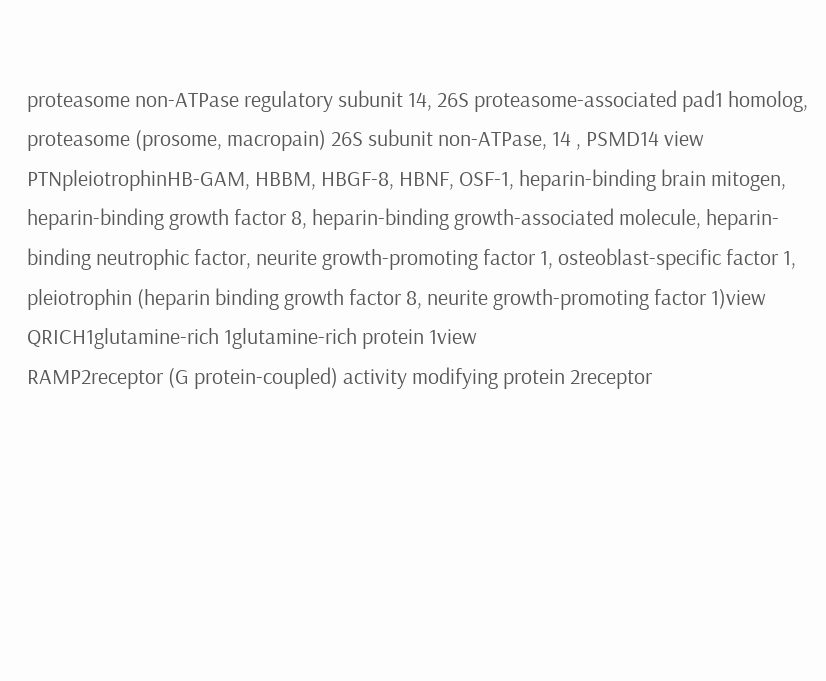proteasome non-ATPase regulatory subunit 14, 26S proteasome-associated pad1 homolog, proteasome (prosome, macropain) 26S subunit non-ATPase, 14 , PSMD14 view
PTNpleiotrophinHB-GAM, HBBM, HBGF-8, HBNF, OSF-1, heparin-binding brain mitogen, heparin-binding growth factor 8, heparin-binding growth-associated molecule, heparin-binding neutrophic factor, neurite growth-promoting factor 1, osteoblast-specific factor 1, pleiotrophin (heparin binding growth factor 8, neurite growth-promoting factor 1)view
QRICH1glutamine-rich 1glutamine-rich protein 1view
RAMP2receptor (G protein-coupled) activity modifying protein 2receptor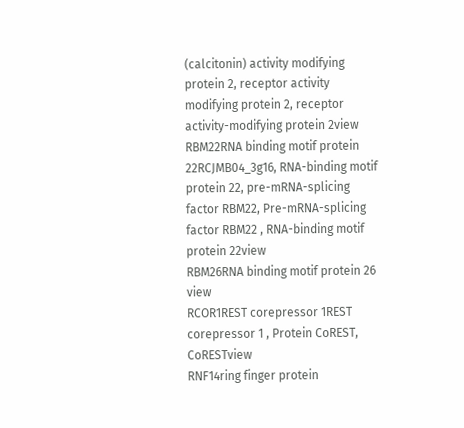(calcitonin) activity modifying protein 2, receptor activity modifying protein 2, receptor activity-modifying protein 2view
RBM22RNA binding motif protein 22RCJMB04_3g16, RNA-binding motif protein 22, pre-mRNA-splicing factor RBM22, Pre-mRNA-splicing factor RBM22 , RNA-binding motif protein 22view
RBM26RNA binding motif protein 26 view
RCOR1REST corepressor 1REST corepressor 1 , Protein CoREST, CoRESTview
RNF14ring finger protein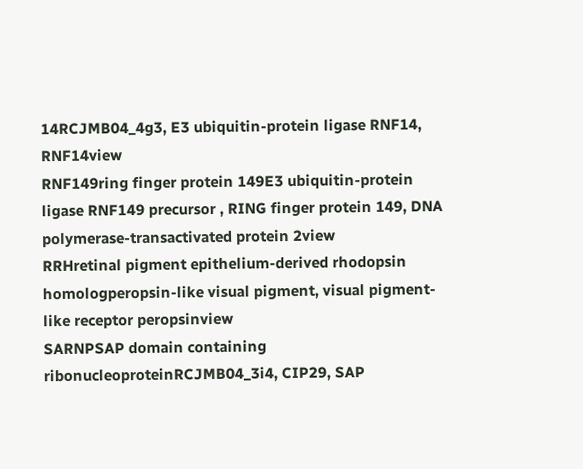14RCJMB04_4g3, E3 ubiquitin-protein ligase RNF14, RNF14view
RNF149ring finger protein 149E3 ubiquitin-protein ligase RNF149 precursor , RING finger protein 149, DNA polymerase-transactivated protein 2view
RRHretinal pigment epithelium-derived rhodopsin homologperopsin-like visual pigment, visual pigment-like receptor peropsinview
SARNPSAP domain containing ribonucleoproteinRCJMB04_3i4, CIP29, SAP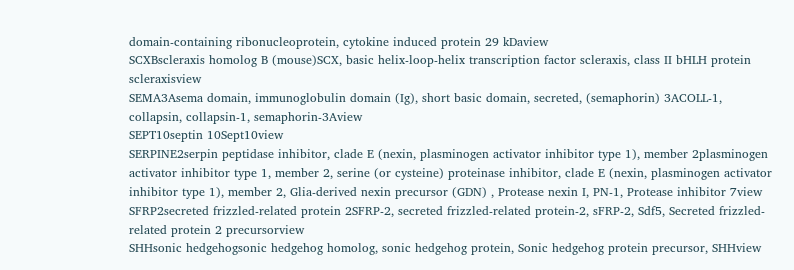domain-containing ribonucleoprotein, cytokine induced protein 29 kDaview
SCXBscleraxis homolog B (mouse)SCX, basic helix-loop-helix transcription factor scleraxis, class II bHLH protein scleraxisview
SEMA3Asema domain, immunoglobulin domain (Ig), short basic domain, secreted, (semaphorin) 3ACOLL-1, collapsin, collapsin-1, semaphorin-3Aview
SEPT10septin 10Sept10view
SERPINE2serpin peptidase inhibitor, clade E (nexin, plasminogen activator inhibitor type 1), member 2plasminogen activator inhibitor type 1, member 2, serine (or cysteine) proteinase inhibitor, clade E (nexin, plasminogen activator inhibitor type 1), member 2, Glia-derived nexin precursor (GDN) , Protease nexin I, PN-1, Protease inhibitor 7view
SFRP2secreted frizzled-related protein 2SFRP-2, secreted frizzled-related protein-2, sFRP-2, Sdf5, Secreted frizzled-related protein 2 precursorview
SHHsonic hedgehogsonic hedgehog homolog, sonic hedgehog protein, Sonic hedgehog protein precursor, SHHview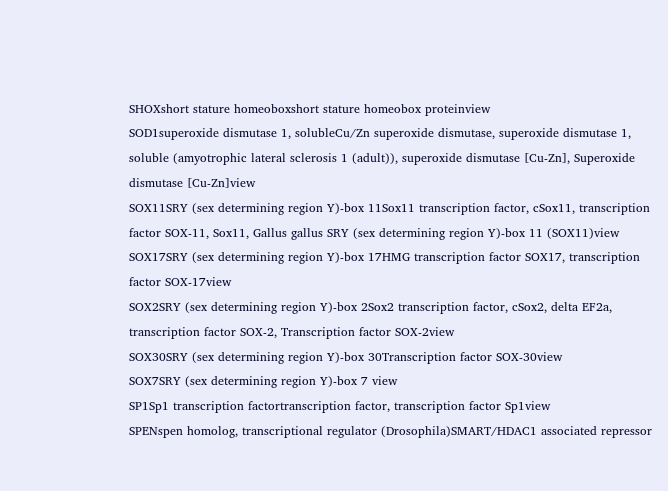SHOXshort stature homeoboxshort stature homeobox proteinview
SOD1superoxide dismutase 1, solubleCu/Zn superoxide dismutase, superoxide dismutase 1, soluble (amyotrophic lateral sclerosis 1 (adult)), superoxide dismutase [Cu-Zn], Superoxide dismutase [Cu-Zn]view
SOX11SRY (sex determining region Y)-box 11Sox11 transcription factor, cSox11, transcription factor SOX-11, Sox11, Gallus gallus SRY (sex determining region Y)-box 11 (SOX11)view
SOX17SRY (sex determining region Y)-box 17HMG transcription factor SOX17, transcription factor SOX-17view
SOX2SRY (sex determining region Y)-box 2Sox2 transcription factor, cSox2, delta EF2a, transcription factor SOX-2, Transcription factor SOX-2view
SOX30SRY (sex determining region Y)-box 30Transcription factor SOX-30view
SOX7SRY (sex determining region Y)-box 7 view
SP1Sp1 transcription factortranscription factor, transcription factor Sp1view
SPENspen homolog, transcriptional regulator (Drosophila)SMART/HDAC1 associated repressor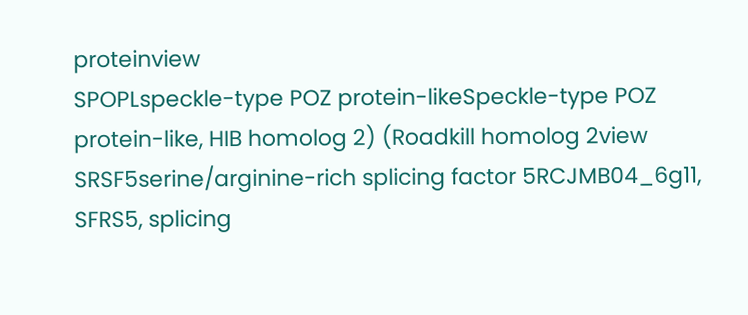proteinview
SPOPLspeckle-type POZ protein-likeSpeckle-type POZ protein-like, HIB homolog 2) (Roadkill homolog 2view
SRSF5serine/arginine-rich splicing factor 5RCJMB04_6g11, SFRS5, splicing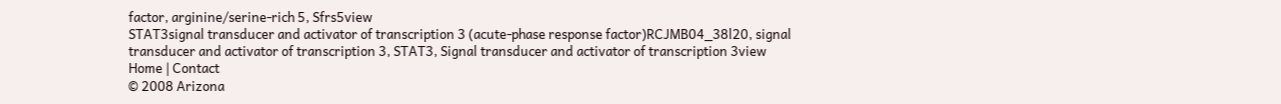factor, arginine/serine-rich 5, Sfrs5view
STAT3signal transducer and activator of transcription 3 (acute-phase response factor)RCJMB04_38l20, signal transducer and activator of transcription 3, STAT3, Signal transducer and activator of transcription 3view
Home | Contact
© 2008 Arizona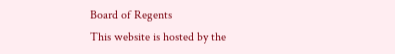Board of Regents
This website is hosted by the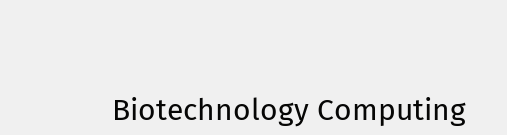Biotechnology Computing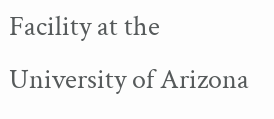Facility at the University of Arizona